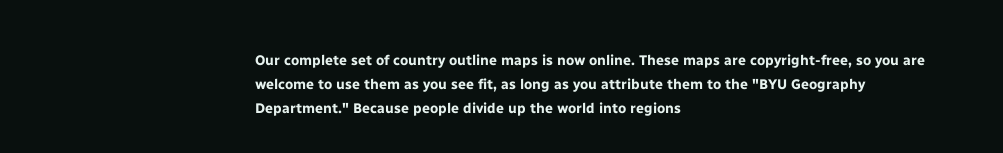Our complete set of country outline maps is now online. These maps are copyright-free, so you are welcome to use them as you see fit, as long as you attribute them to the "BYU Geography Department." Because people divide up the world into regions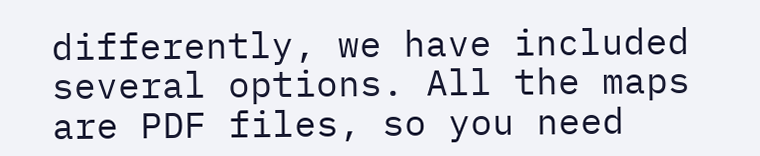differently, we have included several options. All the maps are PDF files, so you need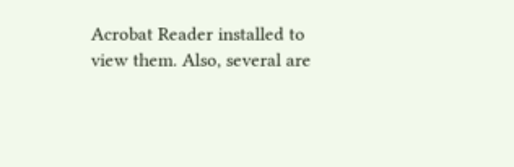Acrobat Reader installed to view them. Also, several are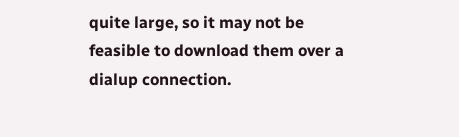quite large, so it may not be feasible to download them over a dialup connection.